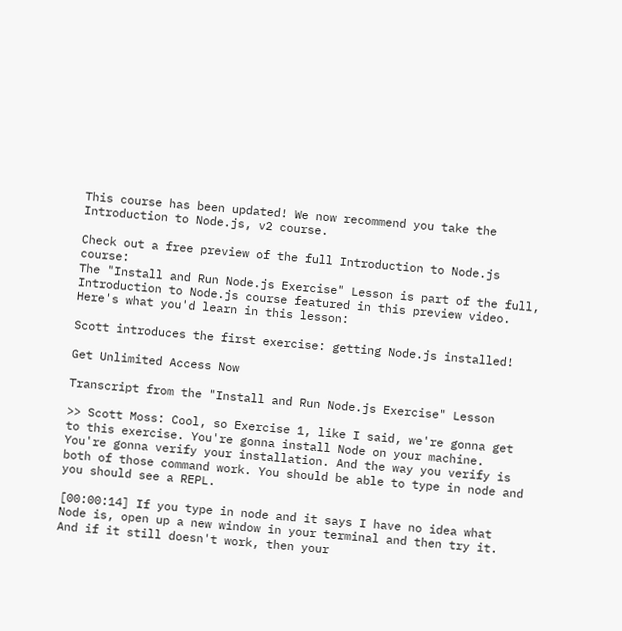This course has been updated! We now recommend you take the Introduction to Node.js, v2 course.

Check out a free preview of the full Introduction to Node.js course:
The "Install and Run Node.js Exercise" Lesson is part of the full, Introduction to Node.js course featured in this preview video. Here's what you'd learn in this lesson:

Scott introduces the first exercise: getting Node.js installed!

Get Unlimited Access Now

Transcript from the "Install and Run Node.js Exercise" Lesson

>> Scott Moss: Cool, so Exercise 1, like I said, we're gonna get to this exercise. You're gonna install Node on your machine. You're gonna verify your installation. And the way you verify is both of those command work. You should be able to type in node and you should see a REPL.

[00:00:14] If you type in node and it says I have no idea what Node is, open up a new window in your terminal and then try it. And if it still doesn't work, then your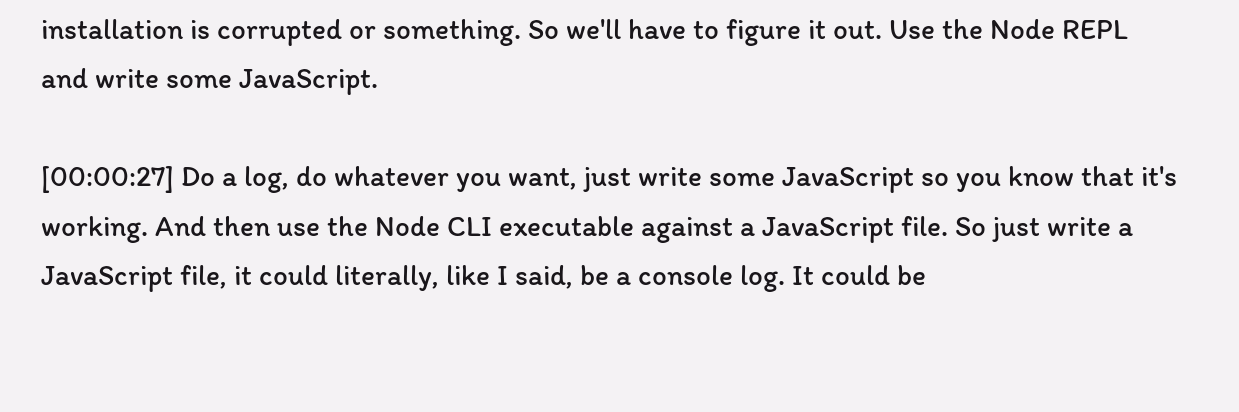installation is corrupted or something. So we'll have to figure it out. Use the Node REPL and write some JavaScript.

[00:00:27] Do a log, do whatever you want, just write some JavaScript so you know that it's working. And then use the Node CLI executable against a JavaScript file. So just write a JavaScript file, it could literally, like I said, be a console log. It could be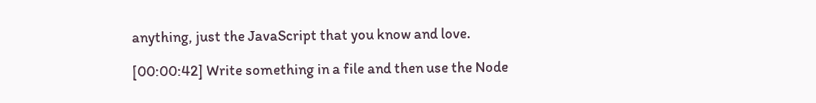anything, just the JavaScript that you know and love.

[00:00:42] Write something in a file and then use the Node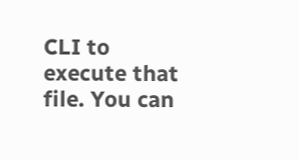CLI to execute that file. You can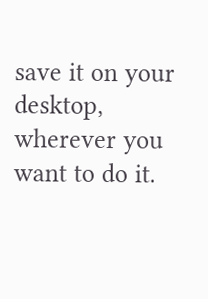save it on your desktop, wherever you want to do it.